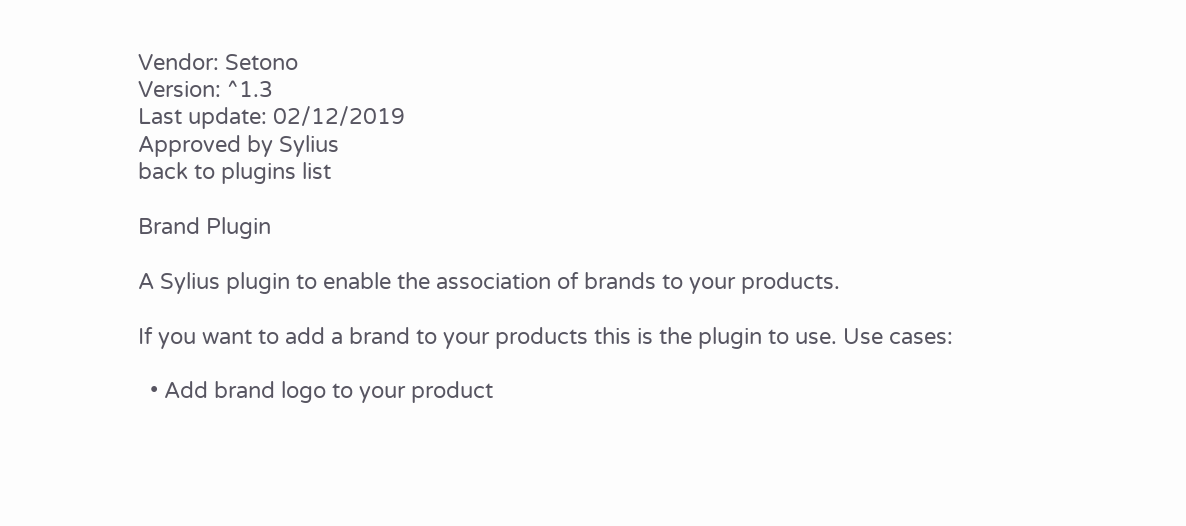Vendor: Setono
Version: ^1.3
Last update: 02/12/2019
Approved by Sylius
back to plugins list

Brand Plugin

A Sylius plugin to enable the association of brands to your products.

If you want to add a brand to your products this is the plugin to use. Use cases:

  • Add brand logo to your product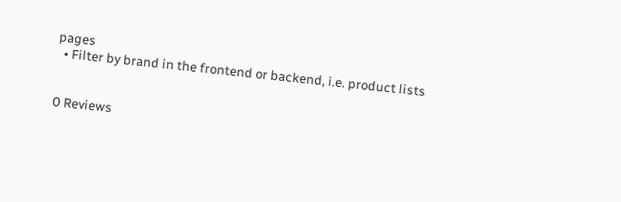pages
  • Filter by brand in the frontend or backend, i.e. product lists


0 Reviews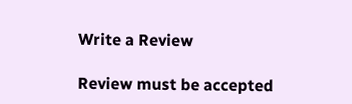Write a Review

Review must be accepted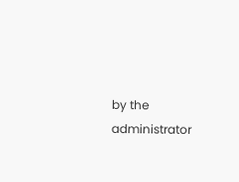by the administrator